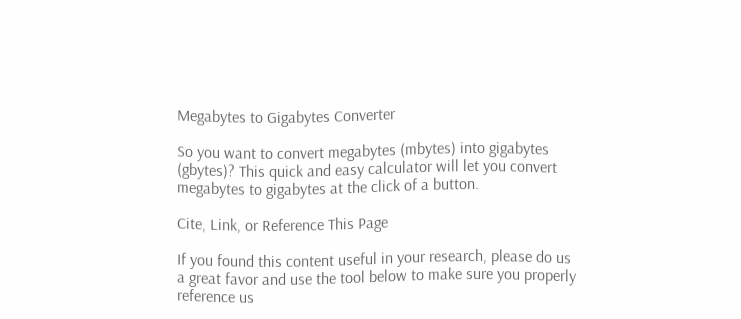Megabytes to Gigabytes Converter

So you want to convert megabytes (mbytes) into gigabytes (gbytes)? This quick and easy calculator will let you convert megabytes to gigabytes at the click of a button.

Cite, Link, or Reference This Page

If you found this content useful in your research, please do us a great favor and use the tool below to make sure you properly reference us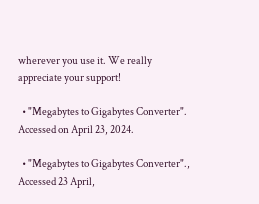wherever you use it. We really appreciate your support!

  • "Megabytes to Gigabytes Converter". Accessed on April 23, 2024.

  • "Megabytes to Gigabytes Converter"., Accessed 23 April,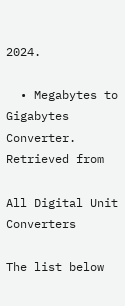2024.

  • Megabytes to Gigabytes Converter. Retrieved from

All Digital Unit Converters

The list below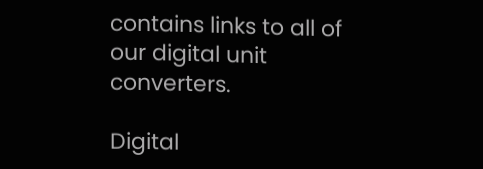contains links to all of our digital unit converters.

Digital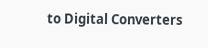to Digital Converters